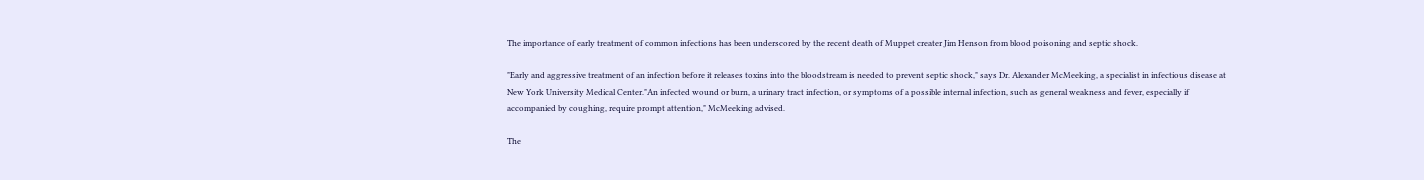The importance of early treatment of common infections has been underscored by the recent death of Muppet creater Jim Henson from blood poisoning and septic shock.

"Early and aggressive treatment of an infection before it releases toxins into the bloodstream is needed to prevent septic shock," says Dr. Alexander McMeeking, a specialist in infectious disease at New York University Medical Center."An infected wound or burn, a urinary tract infection, or symptoms of a possible internal infection, such as general weakness and fever, especially if accompanied by coughing, require prompt attention," McMeeking advised.

The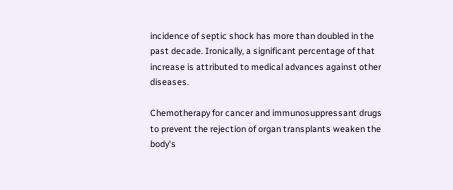incidence of septic shock has more than doubled in the past decade. Ironically, a significant percentage of that increase is attributed to medical advances against other diseases.

Chemotherapy for cancer and immunosuppressant drugs to prevent the rejection of organ transplants weaken the body's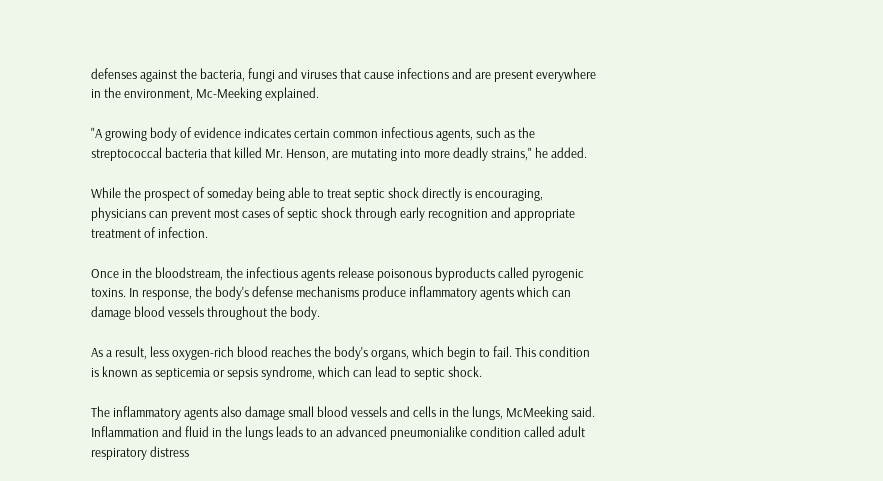defenses against the bacteria, fungi and viruses that cause infections and are present everywhere in the environment, Mc-Meeking explained.

"A growing body of evidence indicates certain common infectious agents, such as the streptococcal bacteria that killed Mr. Henson, are mutating into more deadly strains," he added.

While the prospect of someday being able to treat septic shock directly is encouraging, physicians can prevent most cases of septic shock through early recognition and appropriate treatment of infection.

Once in the bloodstream, the infectious agents release poisonous byproducts called pyrogenic toxins. In response, the body's defense mechanisms produce inflammatory agents which can damage blood vessels throughout the body.

As a result, less oxygen-rich blood reaches the body's organs, which begin to fail. This condition is known as septicemia or sepsis syndrome, which can lead to septic shock.

The inflammatory agents also damage small blood vessels and cells in the lungs, McMeeking said. Inflammation and fluid in the lungs leads to an advanced pneumonialike condition called adult respiratory distress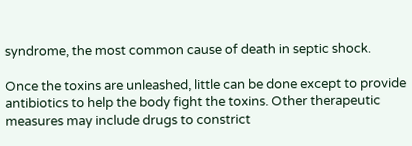syndrome, the most common cause of death in septic shock.

Once the toxins are unleashed, little can be done except to provide antibiotics to help the body fight the toxins. Other therapeutic measures may include drugs to constrict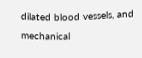dilated blood vessels, and mechanical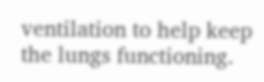ventilation to help keep the lungs functioning.